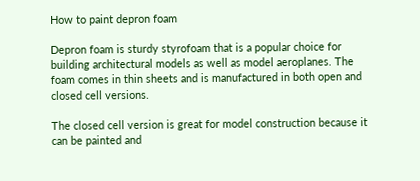How to paint depron foam

Depron foam is sturdy styrofoam that is a popular choice for building architectural models as well as model aeroplanes. The foam comes in thin sheets and is manufactured in both open and closed cell versions.

The closed cell version is great for model construction because it can be painted and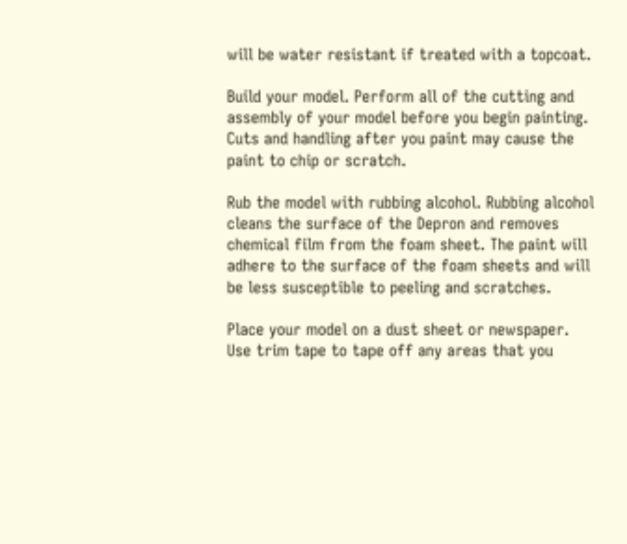will be water resistant if treated with a topcoat.

Build your model. Perform all of the cutting and assembly of your model before you begin painting. Cuts and handling after you paint may cause the paint to chip or scratch.

Rub the model with rubbing alcohol. Rubbing alcohol cleans the surface of the Depron and removes chemical film from the foam sheet. The paint will adhere to the surface of the foam sheets and will be less susceptible to peeling and scratches.

Place your model on a dust sheet or newspaper. Use trim tape to tape off any areas that you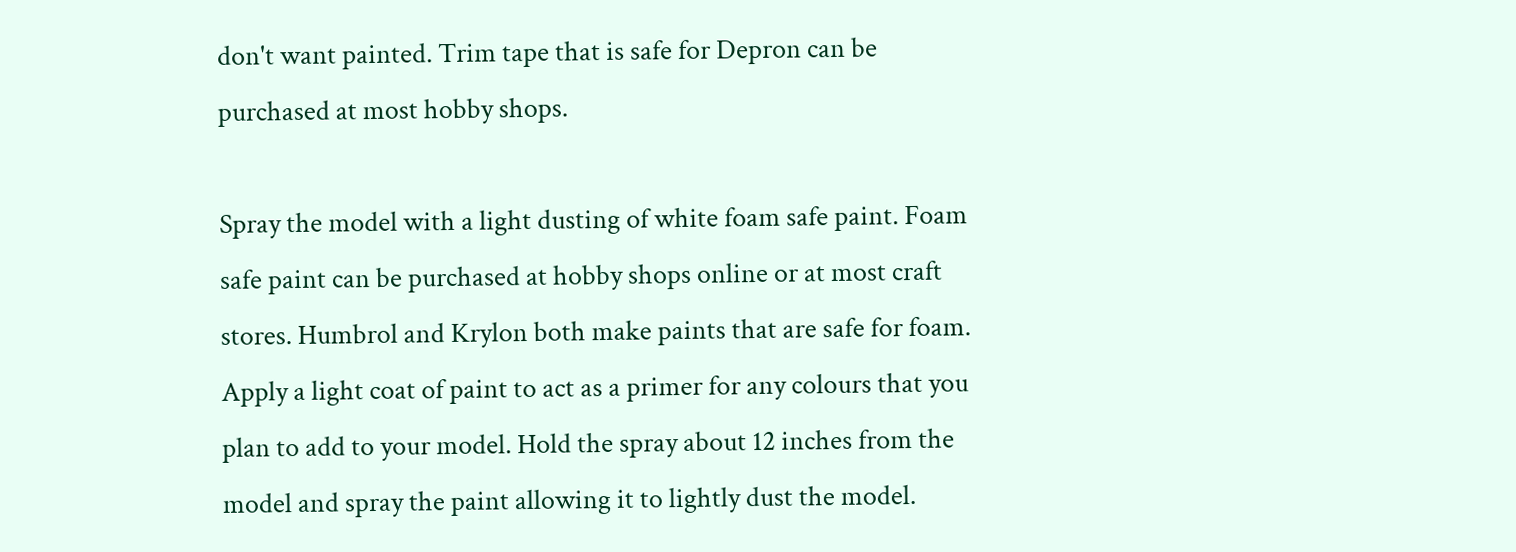don't want painted. Trim tape that is safe for Depron can be purchased at most hobby shops.

Spray the model with a light dusting of white foam safe paint. Foam safe paint can be purchased at hobby shops online or at most craft stores. Humbrol and Krylon both make paints that are safe for foam. Apply a light coat of paint to act as a primer for any colours that you plan to add to your model. Hold the spray about 12 inches from the model and spray the paint allowing it to lightly dust the model.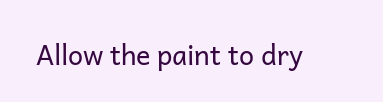Allow the paint to dry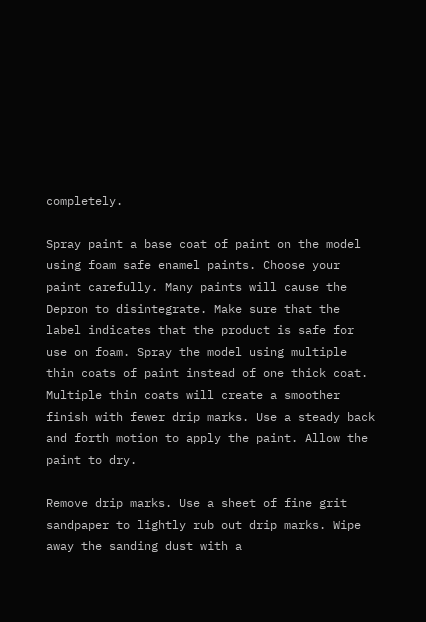completely.

Spray paint a base coat of paint on the model using foam safe enamel paints. Choose your paint carefully. Many paints will cause the Depron to disintegrate. Make sure that the label indicates that the product is safe for use on foam. Spray the model using multiple thin coats of paint instead of one thick coat. Multiple thin coats will create a smoother finish with fewer drip marks. Use a steady back and forth motion to apply the paint. Allow the paint to dry.

Remove drip marks. Use a sheet of fine grit sandpaper to lightly rub out drip marks. Wipe away the sanding dust with a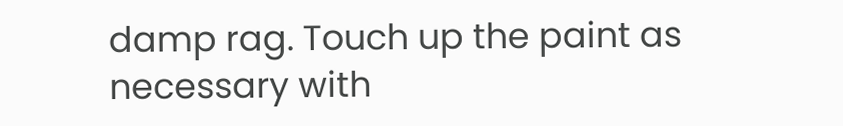damp rag. Touch up the paint as necessary with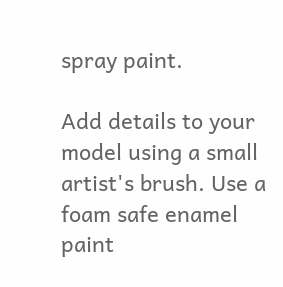spray paint.

Add details to your model using a small artist's brush. Use a foam safe enamel paint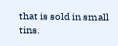that is sold in small tins.